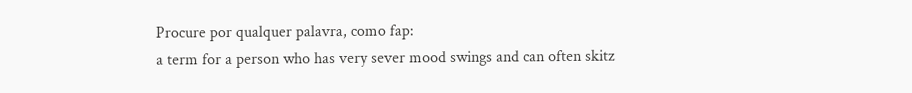Procure por qualquer palavra, como fap:
a term for a person who has very sever mood swings and can often skitz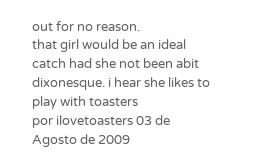out for no reason.
that girl would be an ideal catch had she not been abit dixonesque. i hear she likes to play with toasters
por ilovetoasters 03 de Agosto de 2009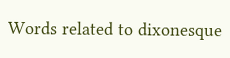Words related to dixonesque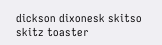dickson dixonesk skitso skitz toaster